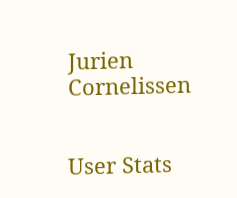Jurien Cornelissen


User Stats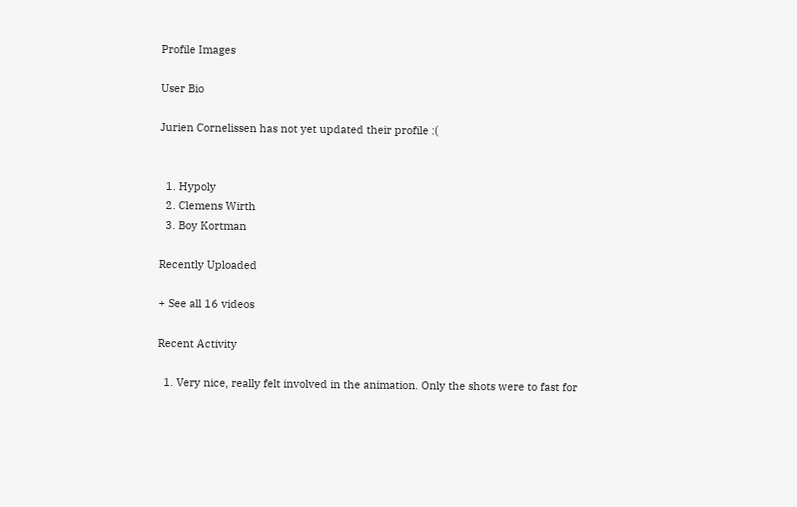Profile Images

User Bio

Jurien Cornelissen has not yet updated their profile :(


  1. Hypoly
  2. Clemens Wirth
  3. Boy Kortman

Recently Uploaded

+ See all 16 videos

Recent Activity

  1. Very nice, really felt involved in the animation. Only the shots were to fast for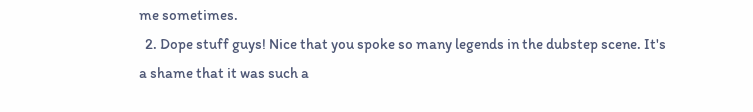me sometimes.
  2. Dope stuff guys! Nice that you spoke so many legends in the dubstep scene. It's a shame that it was such a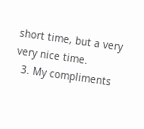short time, but a very very nice time.
  3. My compliments